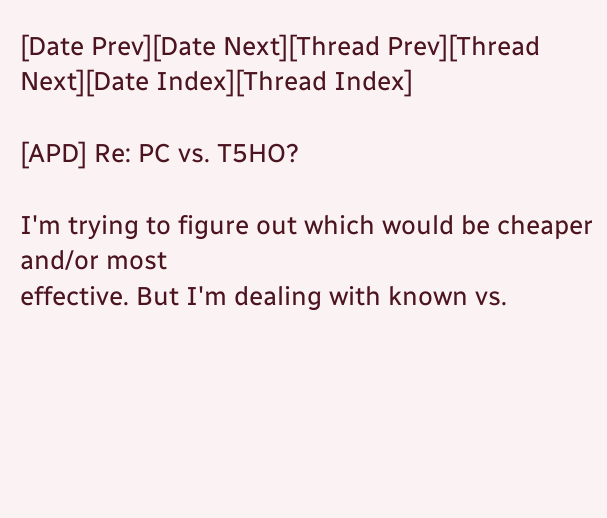[Date Prev][Date Next][Thread Prev][Thread Next][Date Index][Thread Index]

[APD] Re: PC vs. T5HO?

I'm trying to figure out which would be cheaper and/or most
effective. But I'm dealing with known vs.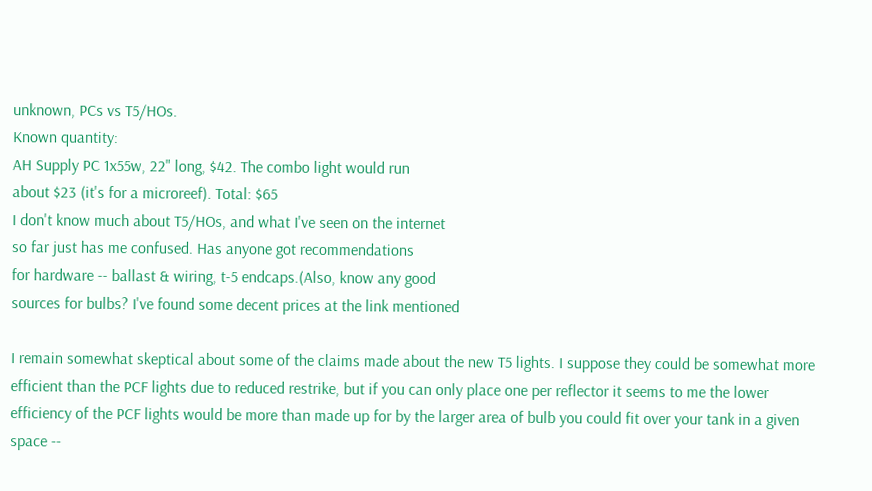unknown, PCs vs T5/HOs.
Known quantity:
AH Supply PC 1x55w, 22" long, $42. The combo light would run
about $23 (it's for a microreef). Total: $65
I don't know much about T5/HOs, and what I've seen on the internet
so far just has me confused. Has anyone got recommendations
for hardware -- ballast & wiring, t-5 endcaps.(Also, know any good
sources for bulbs? I've found some decent prices at the link mentioned

I remain somewhat skeptical about some of the claims made about the new T5 lights. I suppose they could be somewhat more efficient than the PCF lights due to reduced restrike, but if you can only place one per reflector it seems to me the lower efficiency of the PCF lights would be more than made up for by the larger area of bulb you could fit over your tank in a given space --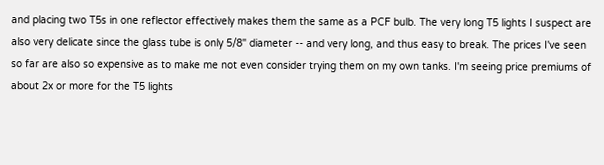and placing two T5s in one reflector effectively makes them the same as a PCF bulb. The very long T5 lights I suspect are also very delicate since the glass tube is only 5/8" diameter -- and very long, and thus easy to break. The prices I've seen so far are also so expensive as to make me not even consider trying them on my own tanks. I'm seeing price premiums of about 2x or more for the T5 lights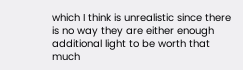which I think is unrealistic since there is no way they are either enough additional light to be worth that much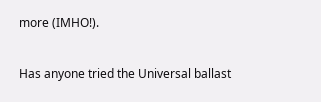more (IMHO!).

Has anyone tried the Universal ballast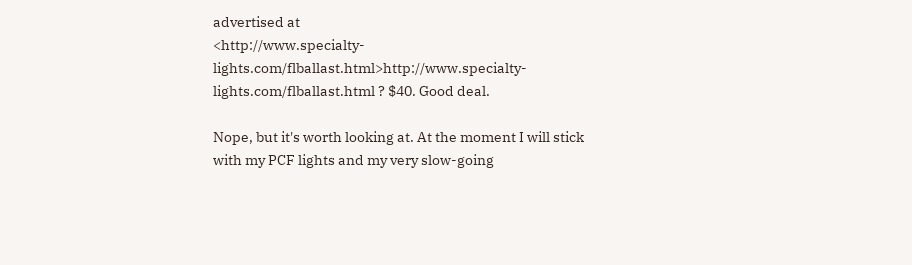advertised at
<http://www.specialty-lights.com/flballast.html>http://www.specialty-lights.com/flballast.html ? $40. Good deal.

Nope, but it's worth looking at. At the moment I will stick with my PCF lights and my very slow-going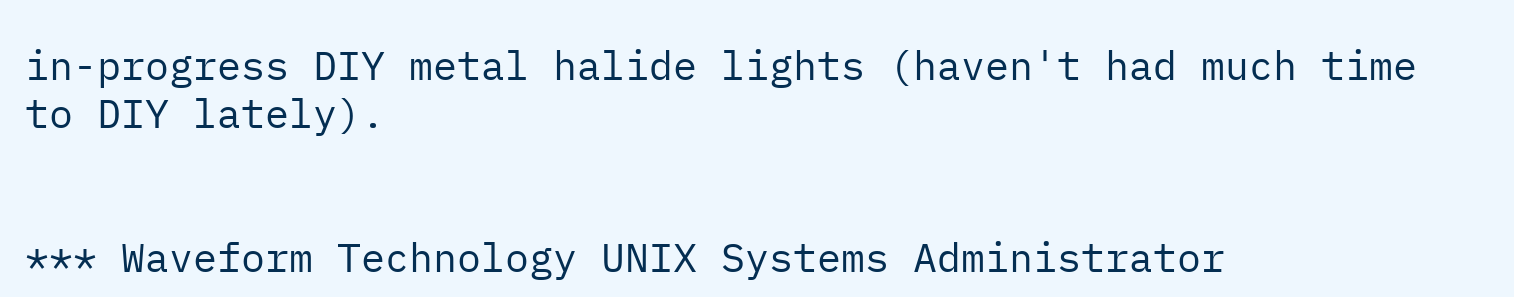in-progress DIY metal halide lights (haven't had much time to DIY lately).


*** Waveform Technology UNIX Systems Administrator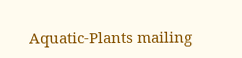Aquatic-Plants mailing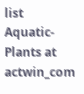list
Aquatic-Plants at actwin_com